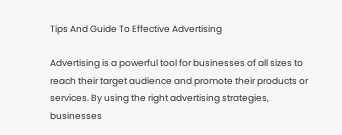Tips And Guide To Effective Advertising

Advertising is a powerful tool for businesses of all sizes to reach their target audience and promote their products or services. By using the right advertising strategies, businesses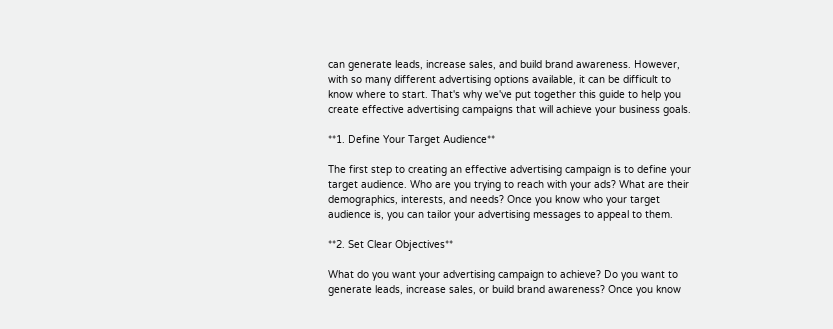can generate leads, increase sales, and build brand awareness. However, with so many different advertising options available, it can be difficult to know where to start. That's why we've put together this guide to help you create effective advertising campaigns that will achieve your business goals.

**1. Define Your Target Audience**

The first step to creating an effective advertising campaign is to define your target audience. Who are you trying to reach with your ads? What are their demographics, interests, and needs? Once you know who your target audience is, you can tailor your advertising messages to appeal to them.

**2. Set Clear Objectives**

What do you want your advertising campaign to achieve? Do you want to generate leads, increase sales, or build brand awareness? Once you know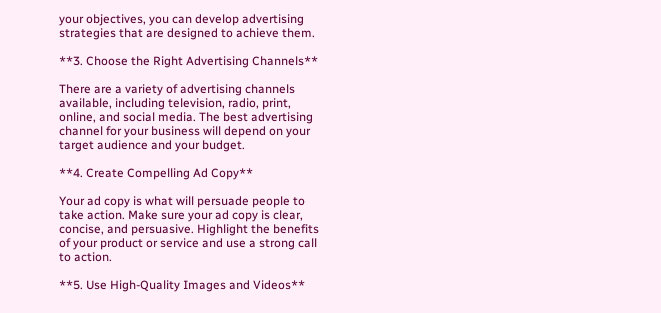your objectives, you can develop advertising strategies that are designed to achieve them.

**3. Choose the Right Advertising Channels**

There are a variety of advertising channels available, including television, radio, print, online, and social media. The best advertising channel for your business will depend on your target audience and your budget.

**4. Create Compelling Ad Copy**

Your ad copy is what will persuade people to take action. Make sure your ad copy is clear, concise, and persuasive. Highlight the benefits of your product or service and use a strong call to action.

**5. Use High-Quality Images and Videos**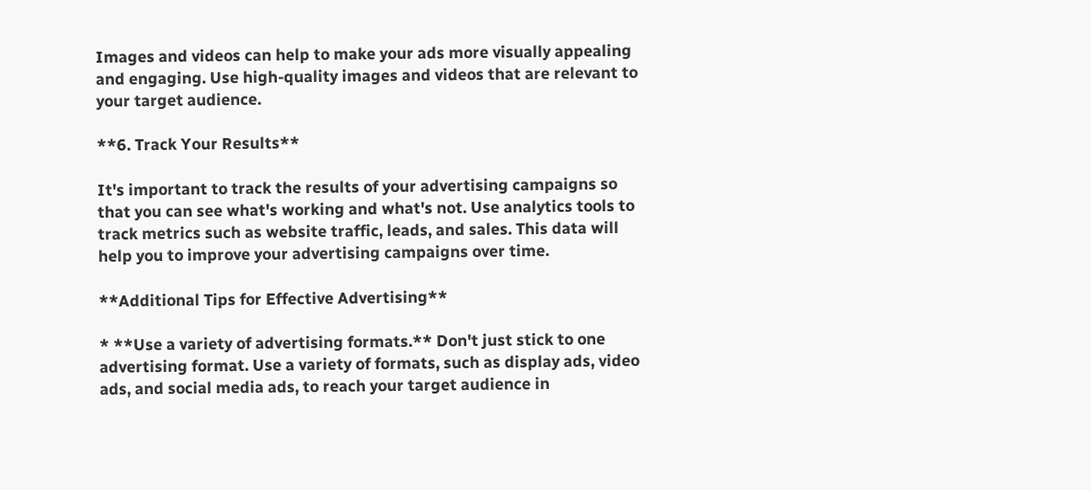Images and videos can help to make your ads more visually appealing and engaging. Use high-quality images and videos that are relevant to your target audience.

**6. Track Your Results**

It's important to track the results of your advertising campaigns so that you can see what's working and what's not. Use analytics tools to track metrics such as website traffic, leads, and sales. This data will help you to improve your advertising campaigns over time.

**Additional Tips for Effective Advertising**

* **Use a variety of advertising formats.** Don't just stick to one advertising format. Use a variety of formats, such as display ads, video ads, and social media ads, to reach your target audience in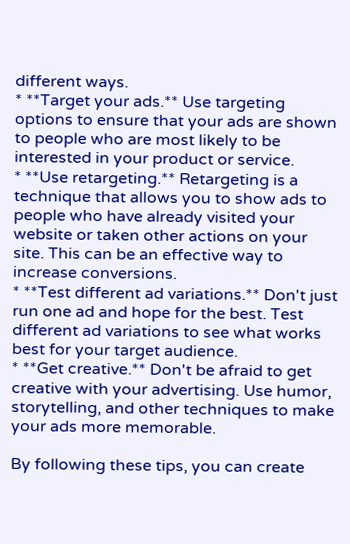different ways.
* **Target your ads.** Use targeting options to ensure that your ads are shown to people who are most likely to be interested in your product or service.
* **Use retargeting.** Retargeting is a technique that allows you to show ads to people who have already visited your website or taken other actions on your site. This can be an effective way to increase conversions.
* **Test different ad variations.** Don't just run one ad and hope for the best. Test different ad variations to see what works best for your target audience.
* **Get creative.** Don't be afraid to get creative with your advertising. Use humor, storytelling, and other techniques to make your ads more memorable.

By following these tips, you can create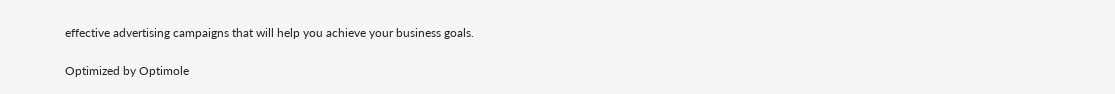effective advertising campaigns that will help you achieve your business goals.

Optimized by Optimole